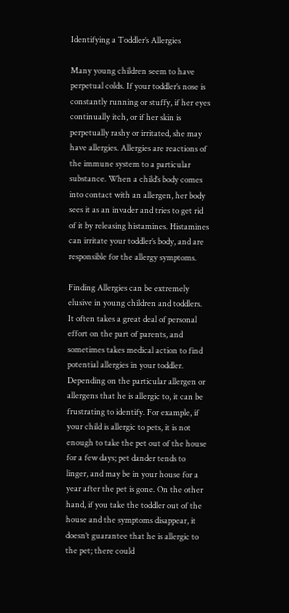Identifying a Toddler’s Allergies

Many young children seem to have perpetual colds. If your toddler’s nose is constantly running or stuffy, if her eyes continually itch, or if her skin is perpetually rashy or irritated, she may have allergies. Allergies are reactions of the immune system to a particular substance. When a child’s body comes into contact with an allergen, her body sees it as an invader and tries to get rid of it by releasing histamines. Histamines can irritate your toddler’s body, and are responsible for the allergy symptoms.

Finding Allergies can be extremely elusive in young children and toddlers. It often takes a great deal of personal effort on the part of parents, and sometimes takes medical action to find potential allergies in your toddler. Depending on the particular allergen or allergens that he is allergic to, it can be frustrating to identify. For example, if your child is allergic to pets, it is not enough to take the pet out of the house for a few days; pet dander tends to linger, and may be in your house for a year after the pet is gone. On the other hand, if you take the toddler out of the house and the symptoms disappear, it doesn’t guarantee that he is allergic to the pet; there could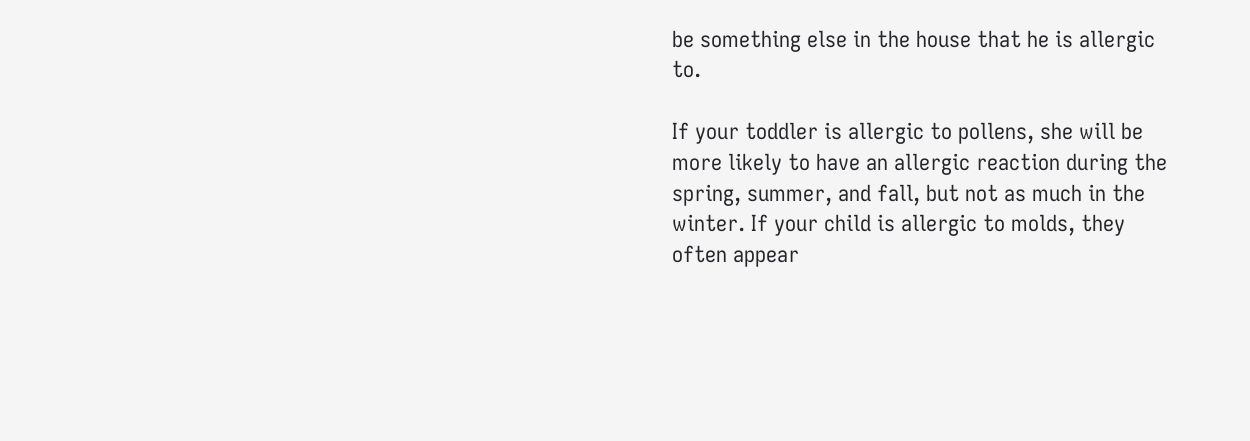be something else in the house that he is allergic to.

If your toddler is allergic to pollens, she will be more likely to have an allergic reaction during the spring, summer, and fall, but not as much in the winter. If your child is allergic to molds, they often appear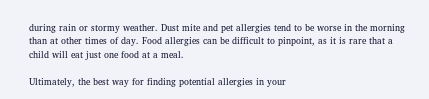during rain or stormy weather. Dust mite and pet allergies tend to be worse in the morning than at other times of day. Food allergies can be difficult to pinpoint, as it is rare that a child will eat just one food at a meal.

Ultimately, the best way for finding potential allergies in your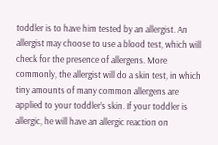toddler is to have him tested by an allergist. An allergist may choose to use a blood test, which will check for the presence of allergens. More commonly, the allergist will do a skin test, in which tiny amounts of many common allergens are applied to your toddler’s skin. If your toddler is allergic, he will have an allergic reaction on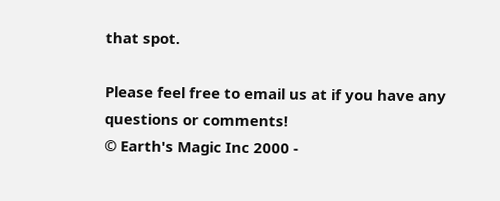that spot.

Please feel free to email us at if you have any questions or comments!
© Earth's Magic Inc 2000 -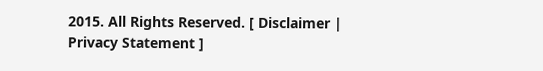2015. All Rights Reserved. [ Disclaimer | Privacy Statement ]